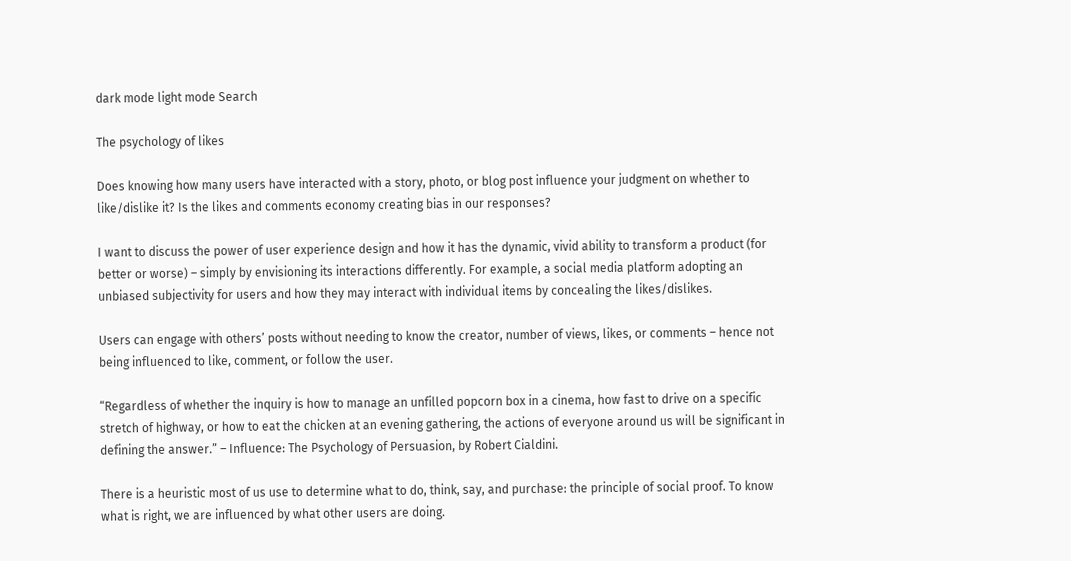dark mode light mode Search

The psychology of likes

Does knowing how many users have interacted with a story, photo, or blog post influence your judgment on whether to like/dislike it? Is the likes and comments economy creating bias in our responses?

I want to discuss the power of user experience design and how it has the dynamic, vivid ability to transform a product (for better or worse) – simply by envisioning its interactions differently. For example, a social media platform adopting an unbiased subjectivity for users and how they may interact with individual items by concealing the likes/dislikes.

Users can engage with others’ posts without needing to know the creator, number of views, likes, or comments – hence not being influenced to like, comment, or follow the user.

“Regardless of whether the inquiry is how to manage an unfilled popcorn box in a cinema, how fast to drive on a specific stretch of highway, or how to eat the chicken at an evening gathering, the actions of everyone around us will be significant in defining the answer.” – Influence: The Psychology of Persuasion, by Robert Cialdini.

There is a heuristic most of us use to determine what to do, think, say, and purchase: the principle of social proof. To know what is right, we are influenced by what other users are doing.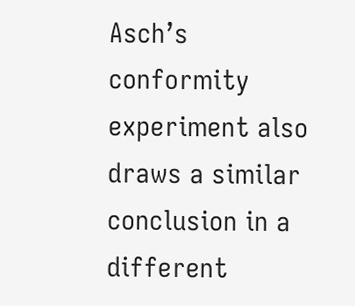Asch’s conformity experiment also draws a similar conclusion in a different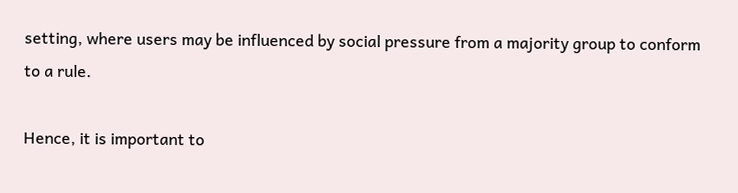setting, where users may be influenced by social pressure from a majority group to conform to a rule.

Hence, it is important to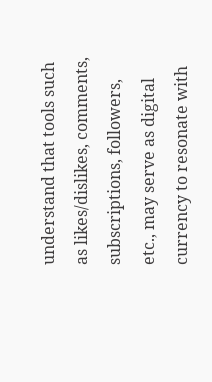understand that tools such as likes/dislikes, comments, subscriptions, followers, etc., may serve as digital currency to resonate with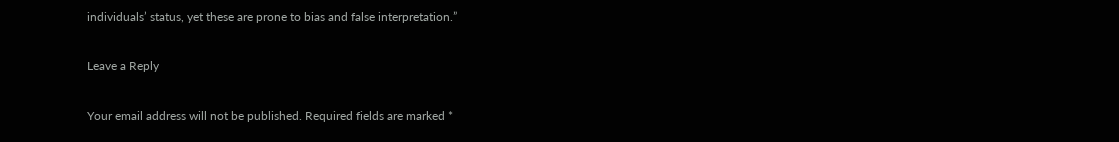individuals’ status, yet these are prone to bias and false interpretation.”

Leave a Reply

Your email address will not be published. Required fields are marked *